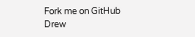Fork me on GitHub
Drew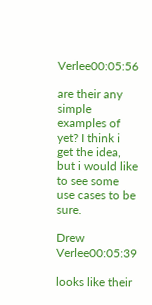Verlee00:05:56

are their any simple examples of yet? I think i get the idea, but i would like to see some use cases to be sure.

Drew Verlee00:05:39

looks like their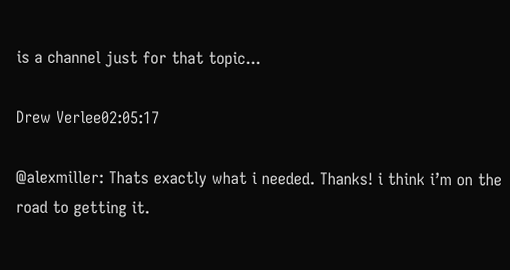is a channel just for that topic...

Drew Verlee02:05:17

@alexmiller: Thats exactly what i needed. Thanks! i think i’m on the road to getting it.